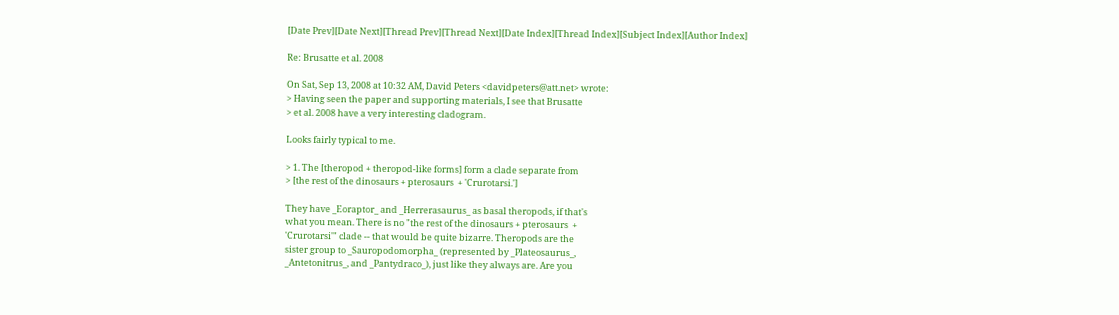[Date Prev][Date Next][Thread Prev][Thread Next][Date Index][Thread Index][Subject Index][Author Index]

Re: Brusatte et al. 2008

On Sat, Sep 13, 2008 at 10:32 AM, David Peters <davidpeters@att.net> wrote:
> Having seen the paper and supporting materials, I see that Brusatte
> et al. 2008 have a very interesting cladogram.

Looks fairly typical to me.

> 1. The [theropod + theropod-like forms] form a clade separate from
> [the rest of the dinosaurs + pterosaurs  + 'Crurotarsi.']

They have _Eoraptor_ and _Herrerasaurus_ as basal theropods, if that's
what you mean. There is no "the rest of the dinosaurs + pterosaurs  +
'Crurotarsi'" clade -- that would be quite bizarre. Theropods are the
sister group to _Sauropodomorpha_ (represented by _Plateosaurus_,
_Antetonitrus_, and _Pantydraco_), just like they always are. Are you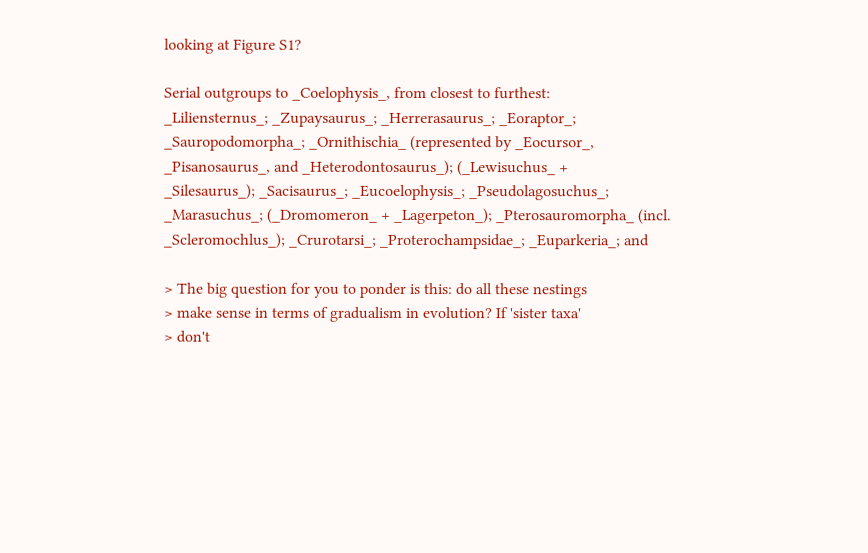looking at Figure S1?

Serial outgroups to _Coelophysis_, from closest to furthest:
_Liliensternus_; _Zupaysaurus_; _Herrerasaurus_; _Eoraptor_;
_Sauropodomorpha_; _Ornithischia_ (represented by _Eocursor_,
_Pisanosaurus_, and _Heterodontosaurus_); (_Lewisuchus_ +
_Silesaurus_); _Sacisaurus_; _Eucoelophysis_; _Pseudolagosuchus_;
_Marasuchus_; (_Dromomeron_ + _Lagerpeton_); _Pterosauromorpha_ (incl.
_Scleromochlus_); _Crurotarsi_; _Proterochampsidae_; _Euparkeria_; and

> The big question for you to ponder is this: do all these nestings
> make sense in terms of gradualism in evolution? If 'sister taxa'
> don't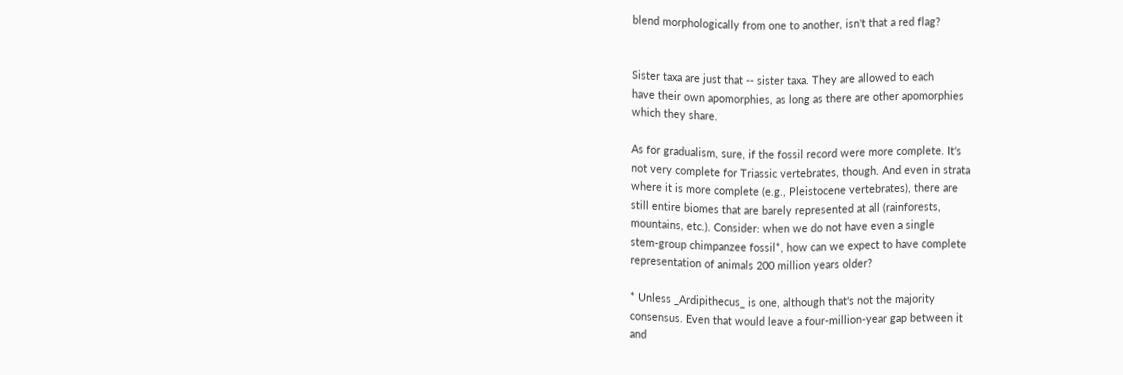blend morphologically from one to another, isn't that a red flag?


Sister taxa are just that -- sister taxa. They are allowed to each
have their own apomorphies, as long as there are other apomorphies
which they share.

As for gradualism, sure, if the fossil record were more complete. It's
not very complete for Triassic vertebrates, though. And even in strata
where it is more complete (e.g., Pleistocene vertebrates), there are
still entire biomes that are barely represented at all (rainforests,
mountains, etc.). Consider: when we do not have even a single
stem-group chimpanzee fossil*, how can we expect to have complete
representation of animals 200 million years older?

* Unless _Ardipithecus_ is one, although that's not the majority
consensus. Even that would leave a four-million-year gap between it
and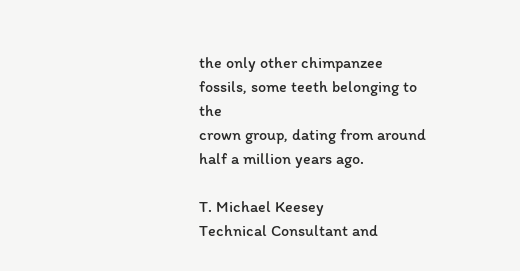the only other chimpanzee fossils, some teeth belonging to the
crown group, dating from around half a million years ago.

T. Michael Keesey
Technical Consultant and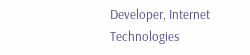Developer, Internet Technologies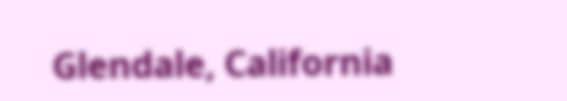Glendale, California